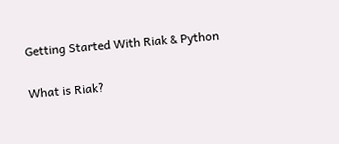Getting Started With Riak & Python

What is Riak?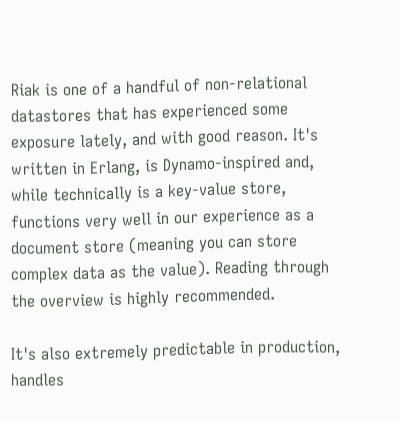Riak is one of a handful of non-relational datastores that has experienced some exposure lately, and with good reason. It's written in Erlang, is Dynamo-inspired and, while technically is a key-value store, functions very well in our experience as a document store (meaning you can store complex data as the value). Reading through the overview is highly recommended.

It's also extremely predictable in production, handles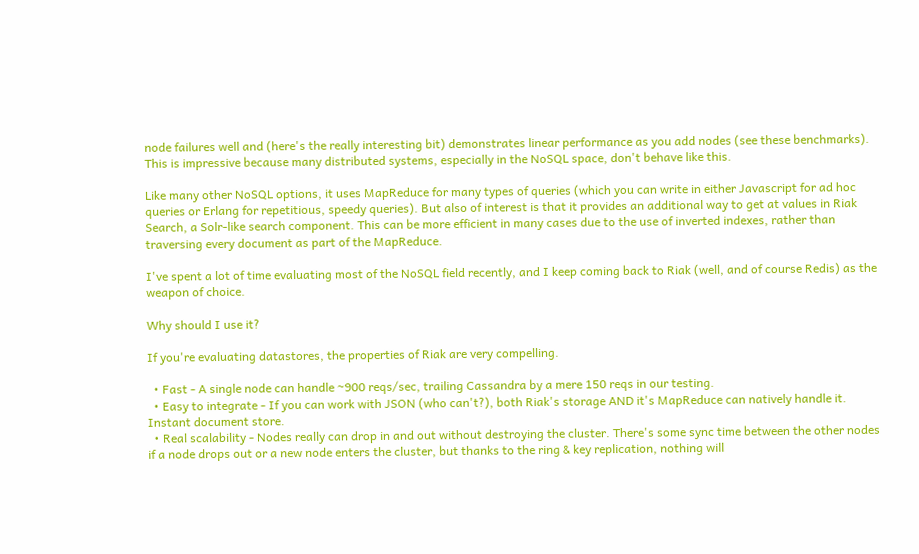node failures well and (here's the really interesting bit) demonstrates linear performance as you add nodes (see these benchmarks). This is impressive because many distributed systems, especially in the NoSQL space, don't behave like this.

Like many other NoSQL options, it uses MapReduce for many types of queries (which you can write in either Javascript for ad hoc queries or Erlang for repetitious, speedy queries). But also of interest is that it provides an additional way to get at values in Riak Search, a Solr-like search component. This can be more efficient in many cases due to the use of inverted indexes, rather than traversing every document as part of the MapReduce.

I've spent a lot of time evaluating most of the NoSQL field recently, and I keep coming back to Riak (well, and of course Redis) as the weapon of choice.

Why should I use it?

If you're evaluating datastores, the properties of Riak are very compelling.

  • Fast - A single node can handle ~900 reqs/sec, trailing Cassandra by a mere 150 reqs in our testing.
  • Easy to integrate - If you can work with JSON (who can't?), both Riak's storage AND it's MapReduce can natively handle it. Instant document store.
  • Real scalability - Nodes really can drop in and out without destroying the cluster. There's some sync time between the other nodes if a node drops out or a new node enters the cluster, but thanks to the ring & key replication, nothing will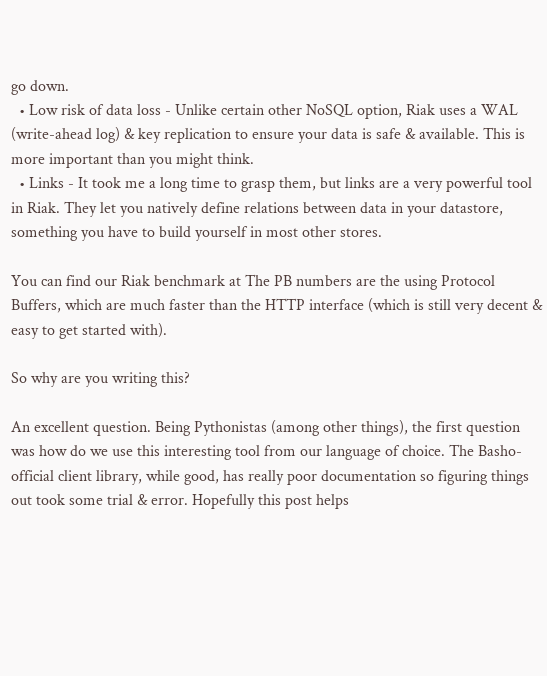go down.
  • Low risk of data loss - Unlike certain other NoSQL option, Riak uses a WAL (write-ahead log) & key replication to ensure your data is safe & available. This is more important than you might think.
  • Links - It took me a long time to grasp them, but links are a very powerful tool in Riak. They let you natively define relations between data in your datastore, something you have to build yourself in most other stores.

You can find our Riak benchmark at The PB numbers are the using Protocol Buffers, which are much faster than the HTTP interface (which is still very decent & easy to get started with).

So why are you writing this?

An excellent question. Being Pythonistas (among other things), the first question was how do we use this interesting tool from our language of choice. The Basho-official client library, while good, has really poor documentation so figuring things out took some trial & error. Hopefully this post helps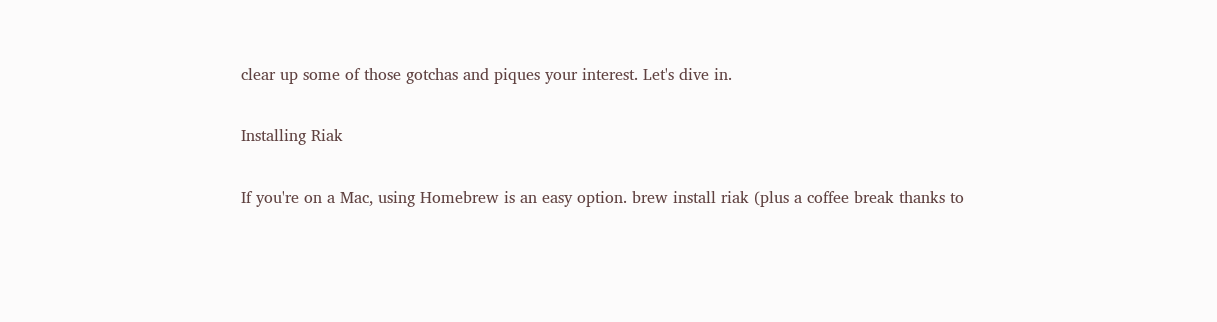clear up some of those gotchas and piques your interest. Let's dive in.

Installing Riak

If you're on a Mac, using Homebrew is an easy option. brew install riak (plus a coffee break thanks to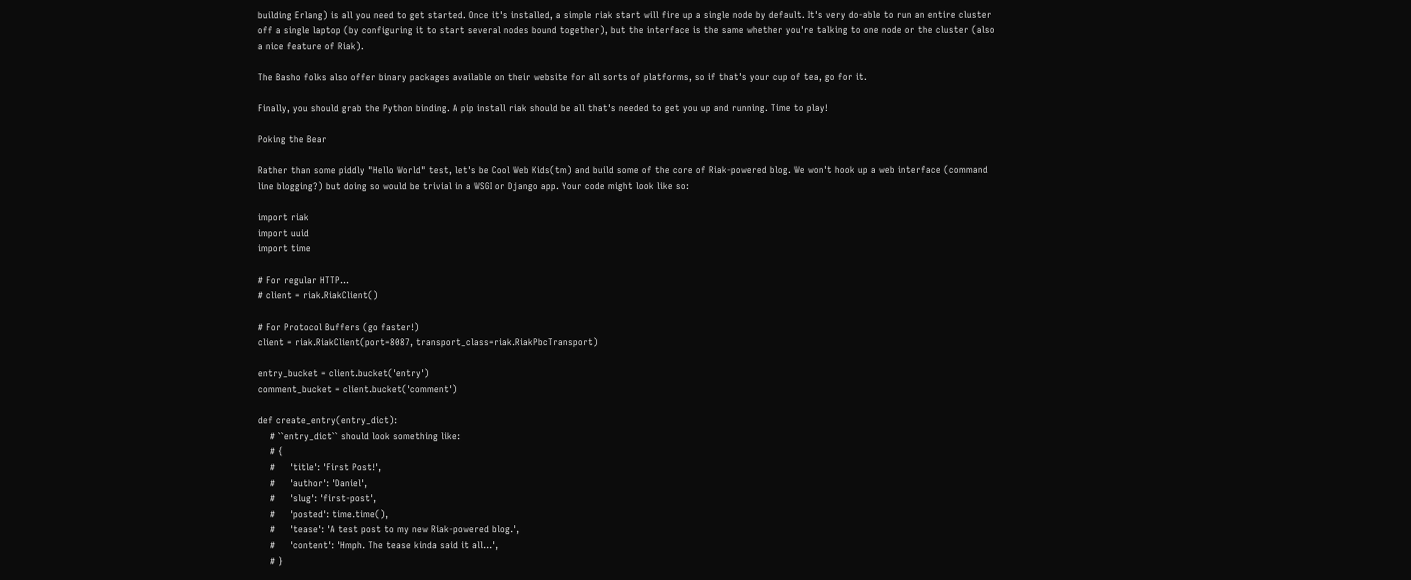building Erlang) is all you need to get started. Once it's installed, a simple riak start will fire up a single node by default. It's very do-able to run an entire cluster off a single laptop (by configuring it to start several nodes bound together), but the interface is the same whether you're talking to one node or the cluster (also a nice feature of Riak).

The Basho folks also offer binary packages available on their website for all sorts of platforms, so if that's your cup of tea, go for it.

Finally, you should grab the Python binding. A pip install riak should be all that's needed to get you up and running. Time to play!

Poking the Bear

Rather than some piddly "Hello World" test, let's be Cool Web Kids(tm) and build some of the core of Riak-powered blog. We won't hook up a web interface (command line blogging?) but doing so would be trivial in a WSGI or Django app. Your code might look like so:

import riak
import uuid
import time

# For regular HTTP...
# client = riak.RiakClient()

# For Protocol Buffers (go faster!)
client = riak.RiakClient(port=8087, transport_class=riak.RiakPbcTransport)

entry_bucket = client.bucket('entry')
comment_bucket = client.bucket('comment')

def create_entry(entry_dict):
    # ``entry_dict`` should look something like:
    # {
    #     'title': 'First Post!',
    #     'author': 'Daniel',
    #     'slug': 'first-post',
    #     'posted': time.time(),
    #     'tease': 'A test post to my new Riak-powered blog.',
    #     'content': 'Hmph. The tease kinda said it all...',
    # }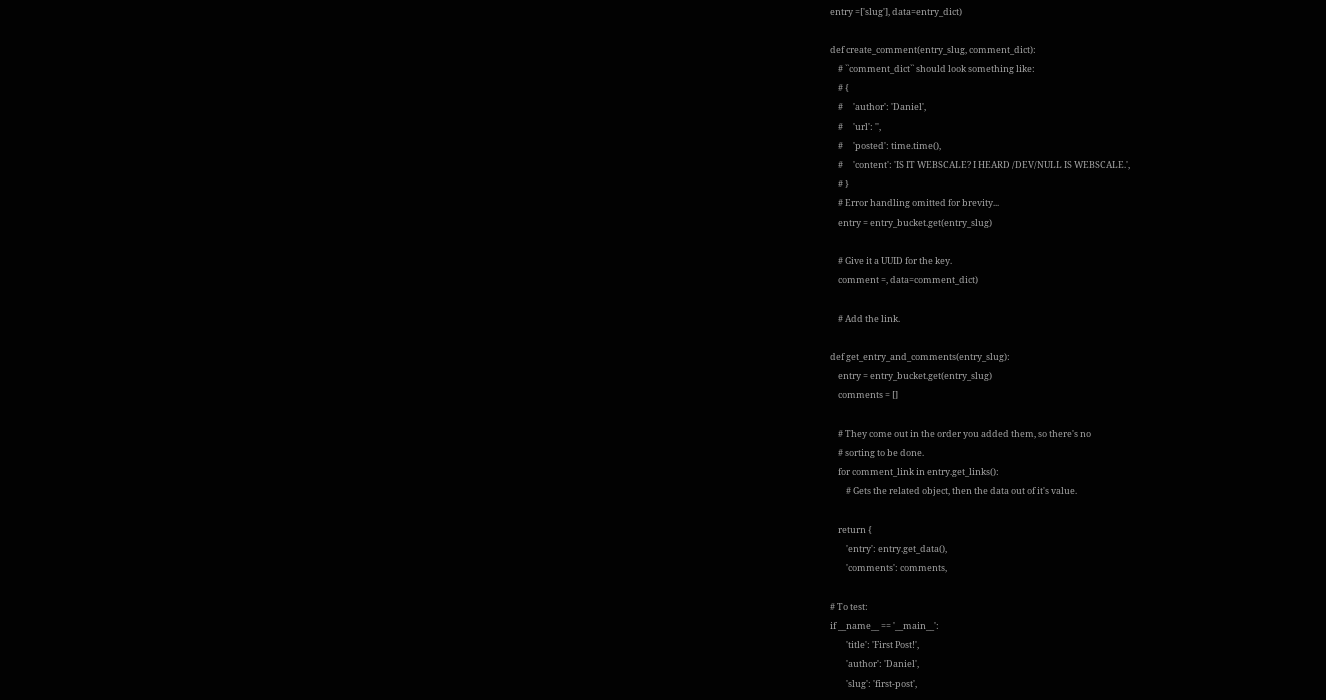entry =['slug'], data=entry_dict)

def create_comment(entry_slug, comment_dict):
    # ``comment_dict`` should look something like:
    # {
    #     'author': 'Daniel',
    #     'url': '',
    #     'posted': time.time(),
    #     'content': 'IS IT WEBSCALE? I HEARD /DEV/NULL IS WEBSCALE.',
    # }
    # Error handling omitted for brevity...
    entry = entry_bucket.get(entry_slug)

    # Give it a UUID for the key.
    comment =, data=comment_dict)

    # Add the link.

def get_entry_and_comments(entry_slug):
    entry = entry_bucket.get(entry_slug)
    comments = []

    # They come out in the order you added them, so there's no
    # sorting to be done.
    for comment_link in entry.get_links():
        # Gets the related object, then the data out of it's value.

    return {
        'entry': entry.get_data(),
        'comments': comments,

# To test:
if __name__ == '__main__':
        'title': 'First Post!',
        'author': 'Daniel',
        'slug': 'first-post',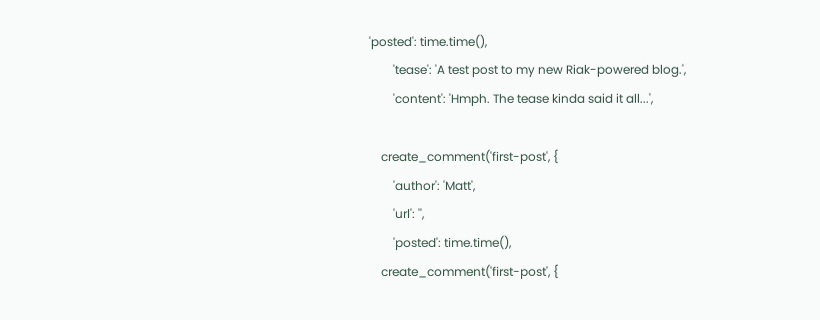'posted': time.time(),
        'tease': 'A test post to my new Riak-powered blog.',
        'content': 'Hmph. The tease kinda said it all...',

    create_comment('first-post', {
        'author': 'Matt',
        'url': '',
        'posted': time.time(),
    create_comment('first-post', {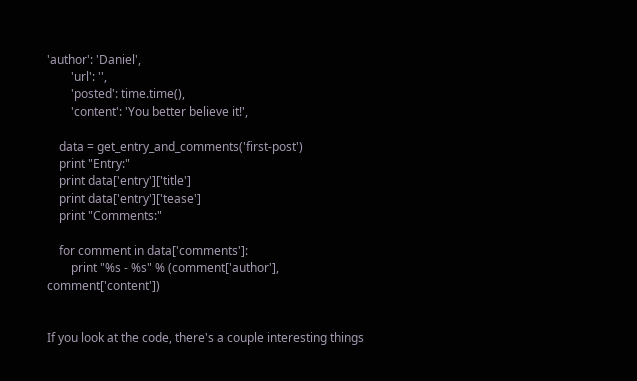'author': 'Daniel',
        'url': '',
        'posted': time.time(),
        'content': 'You better believe it!',

    data = get_entry_and_comments('first-post')
    print "Entry:"
    print data['entry']['title']
    print data['entry']['tease']
    print "Comments:"

    for comment in data['comments']:
        print "%s - %s" % (comment['author'], comment['content'])


If you look at the code, there's a couple interesting things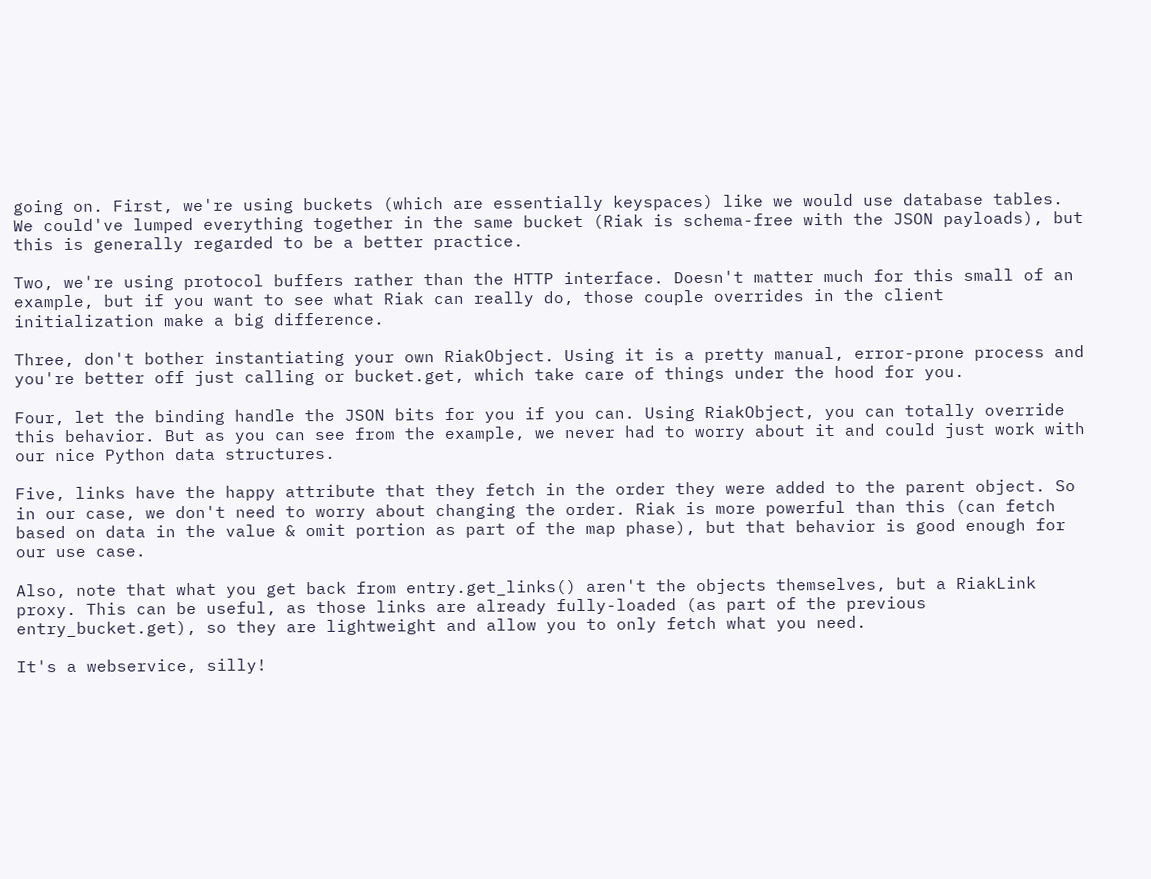going on. First, we're using buckets (which are essentially keyspaces) like we would use database tables. We could've lumped everything together in the same bucket (Riak is schema-free with the JSON payloads), but this is generally regarded to be a better practice.

Two, we're using protocol buffers rather than the HTTP interface. Doesn't matter much for this small of an example, but if you want to see what Riak can really do, those couple overrides in the client initialization make a big difference.

Three, don't bother instantiating your own RiakObject. Using it is a pretty manual, error-prone process and you're better off just calling or bucket.get, which take care of things under the hood for you.

Four, let the binding handle the JSON bits for you if you can. Using RiakObject, you can totally override this behavior. But as you can see from the example, we never had to worry about it and could just work with our nice Python data structures.

Five, links have the happy attribute that they fetch in the order they were added to the parent object. So in our case, we don't need to worry about changing the order. Riak is more powerful than this (can fetch based on data in the value & omit portion as part of the map phase), but that behavior is good enough for our use case.

Also, note that what you get back from entry.get_links() aren't the objects themselves, but a RiakLink proxy. This can be useful, as those links are already fully-loaded (as part of the previous entry_bucket.get), so they are lightweight and allow you to only fetch what you need.

It's a webservice, silly!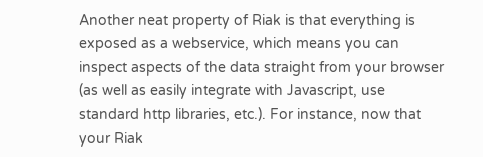Another neat property of Riak is that everything is exposed as a webservice, which means you can inspect aspects of the data straight from your browser (as well as easily integrate with Javascript, use standard http libraries, etc.). For instance, now that your Riak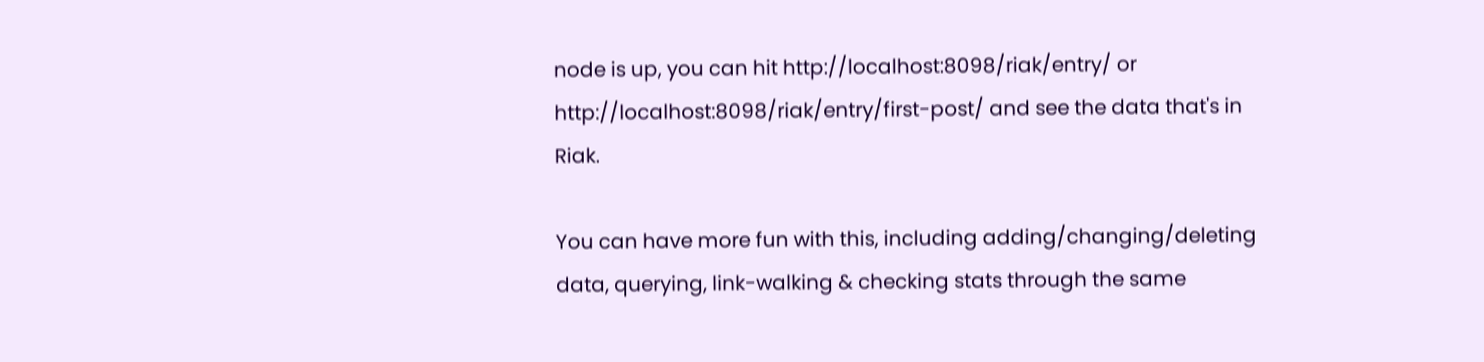node is up, you can hit http://localhost:8098/riak/entry/ or http://localhost:8098/riak/entry/first-post/ and see the data that's in Riak.

You can have more fun with this, including adding/changing/deleting data, querying, link-walking & checking stats through the same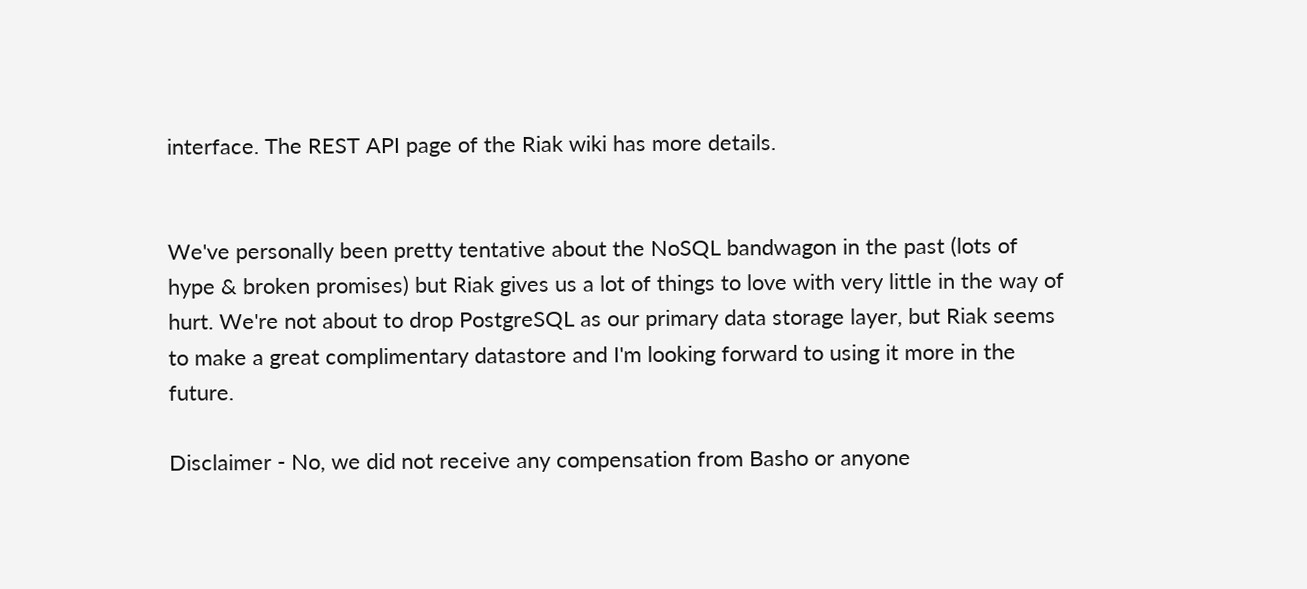interface. The REST API page of the Riak wiki has more details.


We've personally been pretty tentative about the NoSQL bandwagon in the past (lots of hype & broken promises) but Riak gives us a lot of things to love with very little in the way of hurt. We're not about to drop PostgreSQL as our primary data storage layer, but Riak seems to make a great complimentary datastore and I'm looking forward to using it more in the future.

Disclaimer - No, we did not receive any compensation from Basho or anyone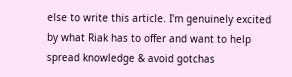else to write this article. I'm genuinely excited by what Riak has to offer and want to help spread knowledge & avoid gotchas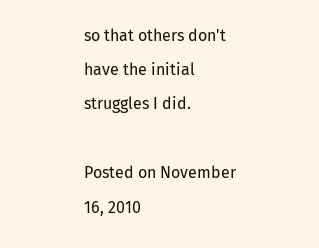so that others don't have the initial struggles I did.

Posted on November 16, 2010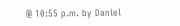@ 10:55 p.m. by Daniel